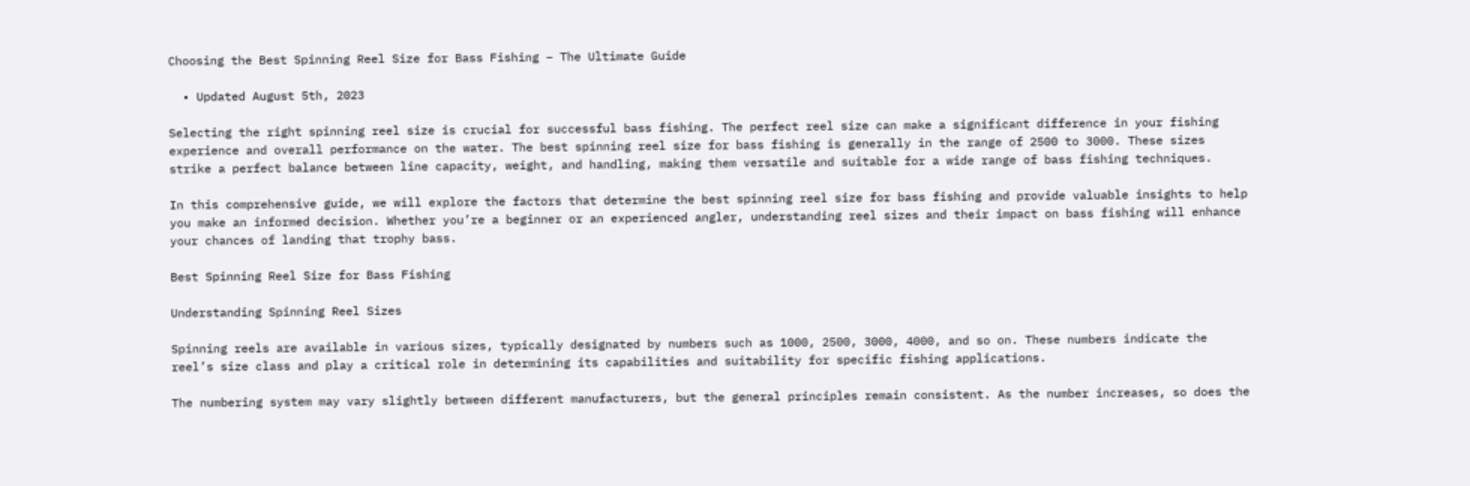Choosing the Best Spinning Reel Size for Bass Fishing – The Ultimate Guide

  • Updated August 5th, 2023

Selecting the right spinning reel size is crucial for successful bass fishing. The perfect reel size can make a significant difference in your fishing experience and overall performance on the water. The best spinning reel size for bass fishing is generally in the range of 2500 to 3000. These sizes strike a perfect balance between line capacity, weight, and handling, making them versatile and suitable for a wide range of bass fishing techniques.

In this comprehensive guide, we will explore the factors that determine the best spinning reel size for bass fishing and provide valuable insights to help you make an informed decision. Whether you’re a beginner or an experienced angler, understanding reel sizes and their impact on bass fishing will enhance your chances of landing that trophy bass.

Best Spinning Reel Size for Bass Fishing

Understanding Spinning Reel Sizes

Spinning reels are available in various sizes, typically designated by numbers such as 1000, 2500, 3000, 4000, and so on. These numbers indicate the reel’s size class and play a critical role in determining its capabilities and suitability for specific fishing applications.

The numbering system may vary slightly between different manufacturers, but the general principles remain consistent. As the number increases, so does the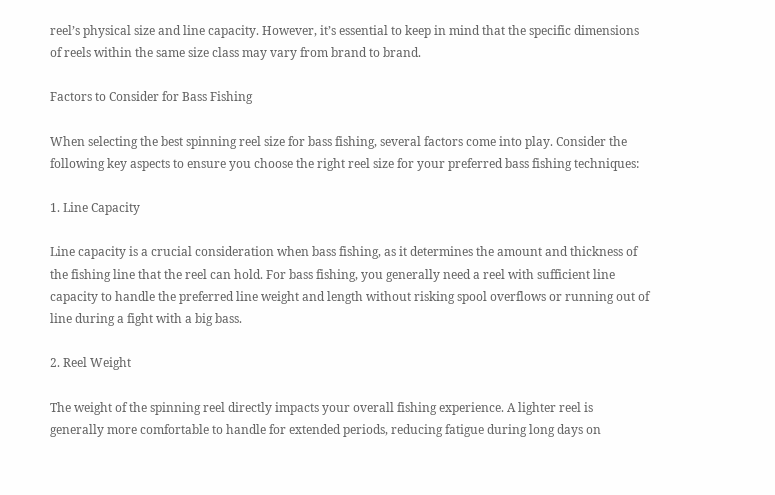reel’s physical size and line capacity. However, it’s essential to keep in mind that the specific dimensions of reels within the same size class may vary from brand to brand.

Factors to Consider for Bass Fishing

When selecting the best spinning reel size for bass fishing, several factors come into play. Consider the following key aspects to ensure you choose the right reel size for your preferred bass fishing techniques:

1. Line Capacity

Line capacity is a crucial consideration when bass fishing, as it determines the amount and thickness of the fishing line that the reel can hold. For bass fishing, you generally need a reel with sufficient line capacity to handle the preferred line weight and length without risking spool overflows or running out of line during a fight with a big bass.

2. Reel Weight

The weight of the spinning reel directly impacts your overall fishing experience. A lighter reel is generally more comfortable to handle for extended periods, reducing fatigue during long days on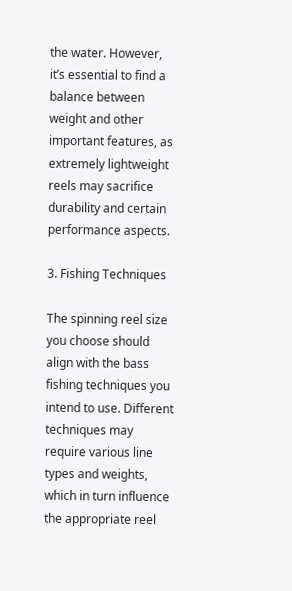the water. However, it’s essential to find a balance between weight and other important features, as extremely lightweight reels may sacrifice durability and certain performance aspects.

3. Fishing Techniques

The spinning reel size you choose should align with the bass fishing techniques you intend to use. Different techniques may require various line types and weights, which in turn influence the appropriate reel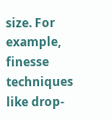size. For example, finesse techniques like drop-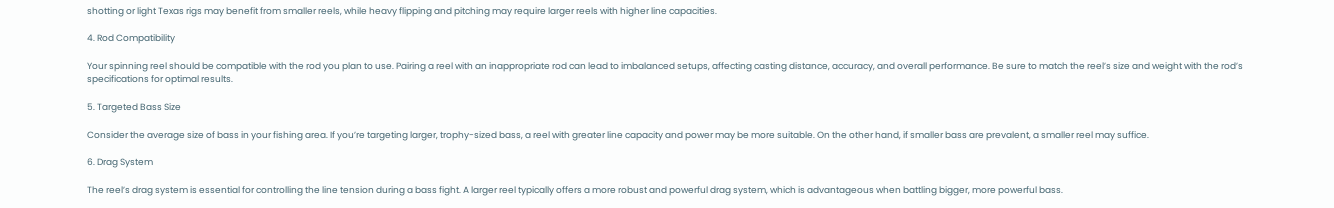shotting or light Texas rigs may benefit from smaller reels, while heavy flipping and pitching may require larger reels with higher line capacities.

4. Rod Compatibility

Your spinning reel should be compatible with the rod you plan to use. Pairing a reel with an inappropriate rod can lead to imbalanced setups, affecting casting distance, accuracy, and overall performance. Be sure to match the reel’s size and weight with the rod’s specifications for optimal results.

5. Targeted Bass Size

Consider the average size of bass in your fishing area. If you’re targeting larger, trophy-sized bass, a reel with greater line capacity and power may be more suitable. On the other hand, if smaller bass are prevalent, a smaller reel may suffice.

6. Drag System

The reel’s drag system is essential for controlling the line tension during a bass fight. A larger reel typically offers a more robust and powerful drag system, which is advantageous when battling bigger, more powerful bass.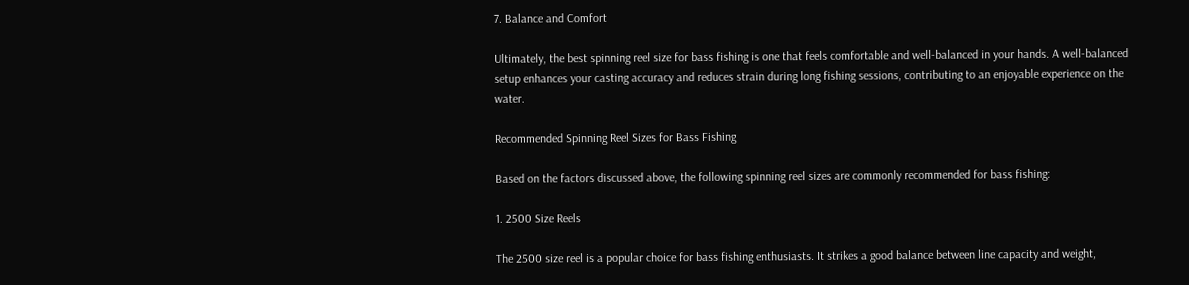7. Balance and Comfort

Ultimately, the best spinning reel size for bass fishing is one that feels comfortable and well-balanced in your hands. A well-balanced setup enhances your casting accuracy and reduces strain during long fishing sessions, contributing to an enjoyable experience on the water.

Recommended Spinning Reel Sizes for Bass Fishing

Based on the factors discussed above, the following spinning reel sizes are commonly recommended for bass fishing:

1. 2500 Size Reels

The 2500 size reel is a popular choice for bass fishing enthusiasts. It strikes a good balance between line capacity and weight,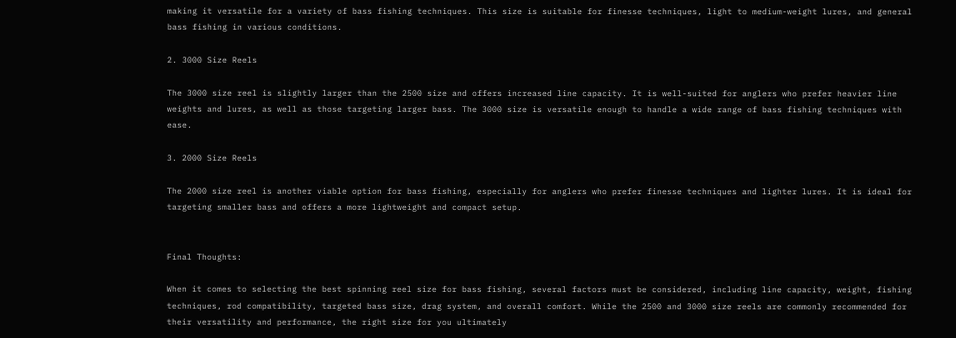making it versatile for a variety of bass fishing techniques. This size is suitable for finesse techniques, light to medium-weight lures, and general bass fishing in various conditions.

2. 3000 Size Reels

The 3000 size reel is slightly larger than the 2500 size and offers increased line capacity. It is well-suited for anglers who prefer heavier line weights and lures, as well as those targeting larger bass. The 3000 size is versatile enough to handle a wide range of bass fishing techniques with ease.

3. 2000 Size Reels

The 2000 size reel is another viable option for bass fishing, especially for anglers who prefer finesse techniques and lighter lures. It is ideal for targeting smaller bass and offers a more lightweight and compact setup.


Final Thoughts:

When it comes to selecting the best spinning reel size for bass fishing, several factors must be considered, including line capacity, weight, fishing techniques, rod compatibility, targeted bass size, drag system, and overall comfort. While the 2500 and 3000 size reels are commonly recommended for their versatility and performance, the right size for you ultimately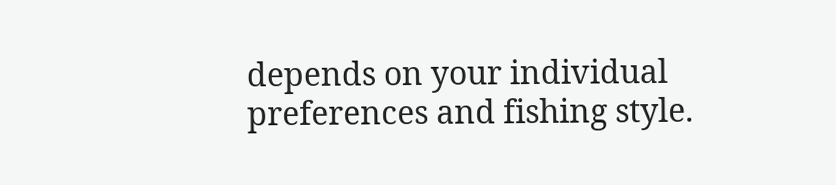depends on your individual preferences and fishing style.